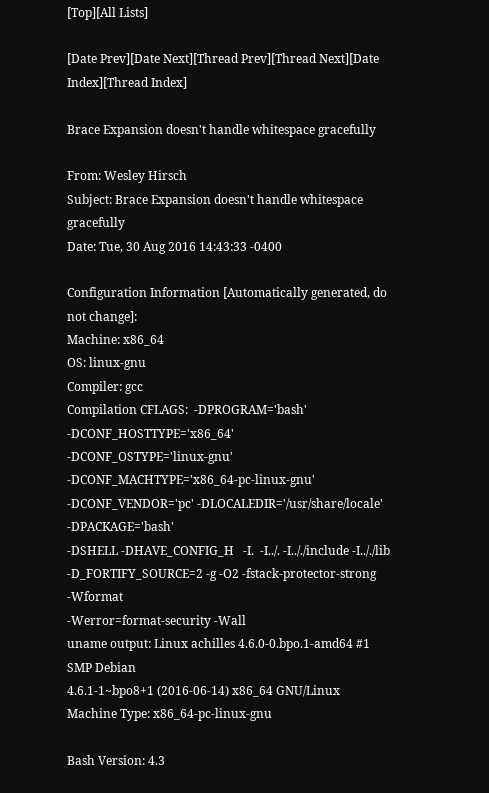[Top][All Lists]

[Date Prev][Date Next][Thread Prev][Thread Next][Date Index][Thread Index]

Brace Expansion doesn't handle whitespace gracefully

From: Wesley Hirsch
Subject: Brace Expansion doesn't handle whitespace gracefully
Date: Tue, 30 Aug 2016 14:43:33 -0400

Configuration Information [Automatically generated, do not change]:
Machine: x86_64
OS: linux-gnu
Compiler: gcc
Compilation CFLAGS:  -DPROGRAM='bash' -DCONF_HOSTTYPE='x86_64'
-DCONF_OSTYPE='linux-gnu' -DCONF_MACHTYPE='x86_64-pc-linux-gnu'
-DCONF_VENDOR='pc' -DLOCALEDIR='/usr/share/locale' -DPACKAGE='bash'
-DSHELL -DHAVE_CONFIG_H   -I.  -I../. -I.././include -I.././lib
-D_FORTIFY_SOURCE=2 -g -O2 -fstack-protector-strong -Wformat
-Werror=format-security -Wall
uname output: Linux achilles 4.6.0-0.bpo.1-amd64 #1 SMP Debian
4.6.1-1~bpo8+1 (2016-06-14) x86_64 GNU/Linux
Machine Type: x86_64-pc-linux-gnu

Bash Version: 4.3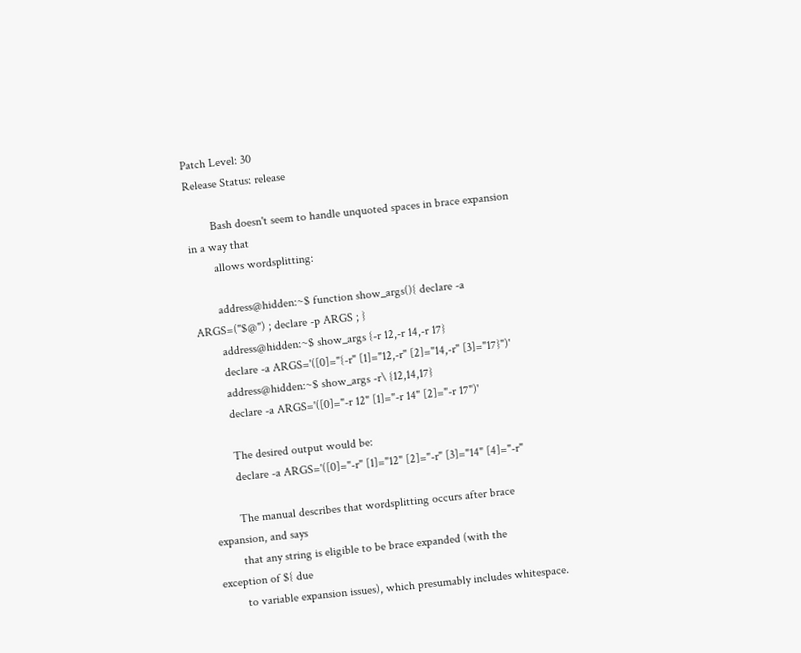Patch Level: 30
Release Status: release

        Bash doesn't seem to handle unquoted spaces in brace expansion
in a way that
        allows wordsplitting:

        address@hidden:~$ function show_args(){ declare -a
ARGS=("$@") ; declare -p ARGS ; }
        address@hidden:~$ show_args {-r 12,-r 14,-r 17}
        declare -a ARGS='([0]="{-r" [1]="12,-r" [2]="14,-r" [3]="17}")'
        address@hidden:~$ show_args -r\ {12,14,17}
        declare -a ARGS='([0]="-r 12" [1]="-r 14" [2]="-r 17")'

        The desired output would be:
        declare -a ARGS='([0]="-r" [1]="12" [2]="-r" [3]="14" [4]="-r"

        The manual describes that wordsplitting occurs after brace
expansion, and says
        that any string is eligible to be brace expanded (with the
exception of ${ due
        to variable expansion issues), which presumably includes whitespace.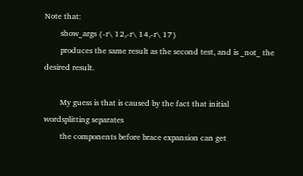Note that:
        show_args {-r\ 12,-r\ 14,-r\ 17}
        produces the same result as the second test, and is _not_ the
desired result.

        My guess is that is caused by the fact that initial
wordsplitting separates
        the components before brace expansion can get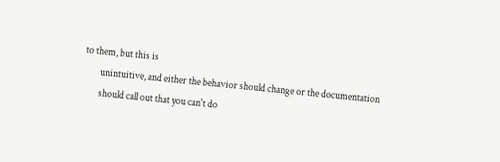to them, but this is
        unintuitive, and either the behavior should change or the documentation
        should call out that you can't do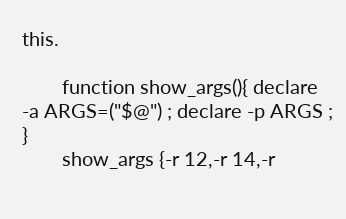this.

        function show_args(){ declare -a ARGS=("$@") ; declare -p ARGS ;  }
        show_args {-r 12,-r 14,-r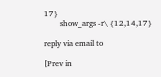17}
        show_args -r\ {12,14,17}

reply via email to

[Prev in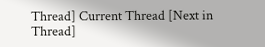Thread] Current Thread [Next in Thread]